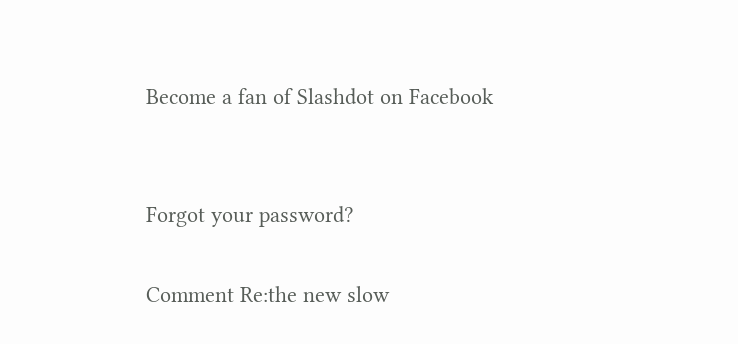Become a fan of Slashdot on Facebook


Forgot your password?

Comment Re:the new slow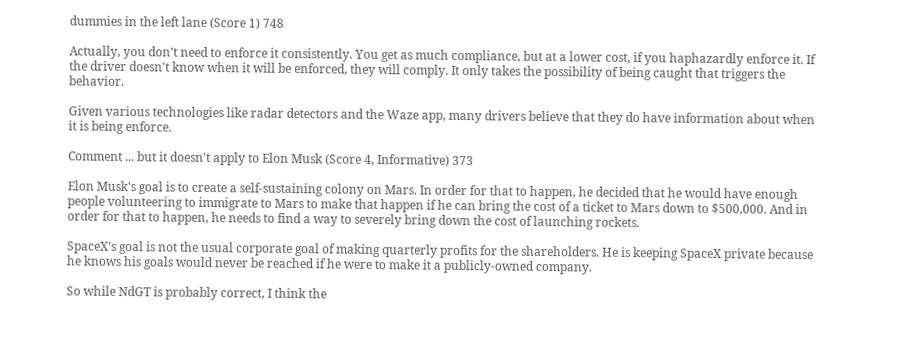dummies in the left lane (Score 1) 748

Actually, you don't need to enforce it consistently. You get as much compliance, but at a lower cost, if you haphazardly enforce it. If the driver doesn't know when it will be enforced, they will comply. It only takes the possibility of being caught that triggers the behavior.

Given various technologies like radar detectors and the Waze app, many drivers believe that they do have information about when it is being enforce.

Comment ... but it doesn't apply to Elon Musk (Score 4, Informative) 373

Elon Musk's goal is to create a self-sustaining colony on Mars. In order for that to happen, he decided that he would have enough people volunteering to immigrate to Mars to make that happen if he can bring the cost of a ticket to Mars down to $500,000. And in order for that to happen, he needs to find a way to severely bring down the cost of launching rockets.

SpaceX's goal is not the usual corporate goal of making quarterly profits for the shareholders. He is keeping SpaceX private because he knows his goals would never be reached if he were to make it a publicly-owned company.

So while NdGT is probably correct, I think the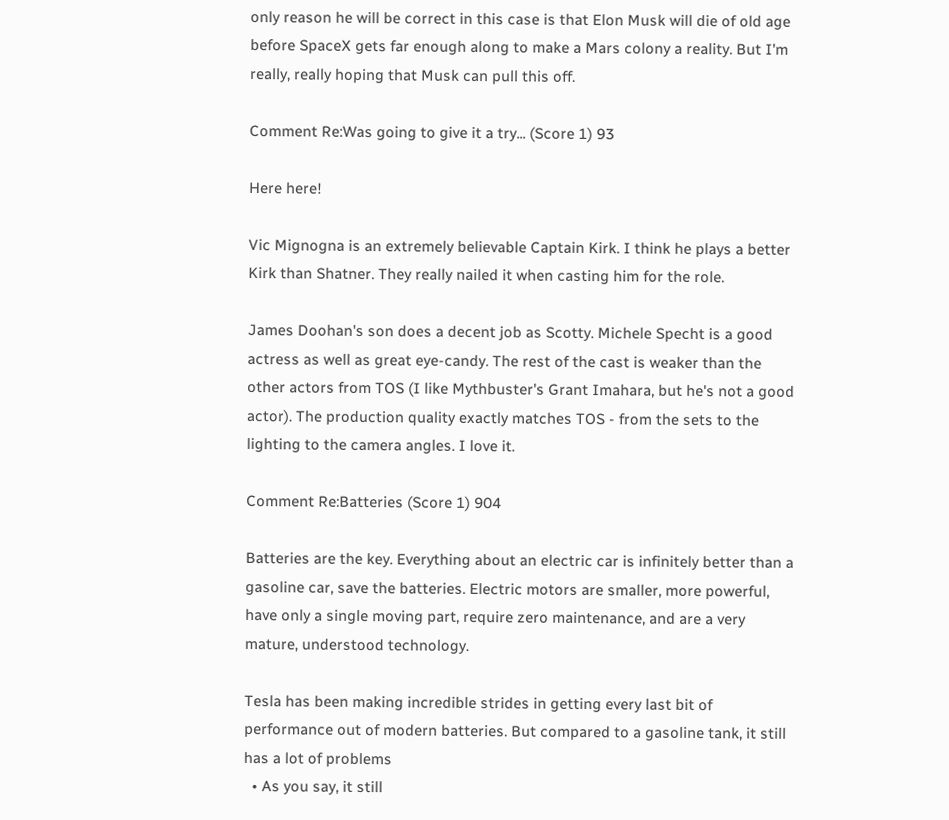only reason he will be correct in this case is that Elon Musk will die of old age before SpaceX gets far enough along to make a Mars colony a reality. But I'm really, really hoping that Musk can pull this off.

Comment Re:Was going to give it a try... (Score 1) 93

Here here!

Vic Mignogna is an extremely believable Captain Kirk. I think he plays a better Kirk than Shatner. They really nailed it when casting him for the role.

James Doohan's son does a decent job as Scotty. Michele Specht is a good actress as well as great eye-candy. The rest of the cast is weaker than the other actors from TOS (I like Mythbuster's Grant Imahara, but he's not a good actor). The production quality exactly matches TOS - from the sets to the lighting to the camera angles. I love it.

Comment Re:Batteries (Score 1) 904

Batteries are the key. Everything about an electric car is infinitely better than a gasoline car, save the batteries. Electric motors are smaller, more powerful, have only a single moving part, require zero maintenance, and are a very mature, understood technology.

Tesla has been making incredible strides in getting every last bit of performance out of modern batteries. But compared to a gasoline tank, it still has a lot of problems
  • As you say, it still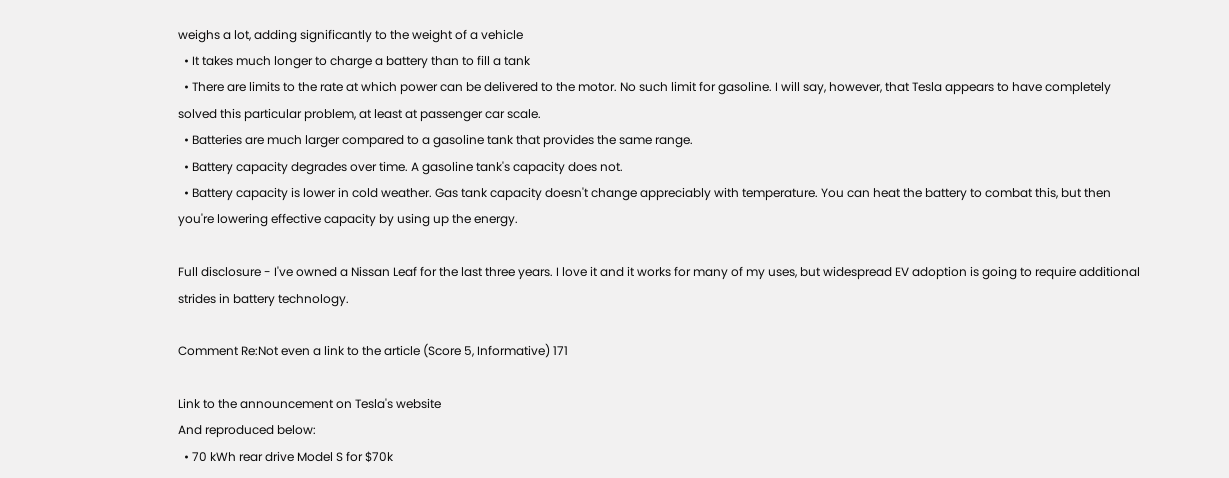weighs a lot, adding significantly to the weight of a vehicle
  • It takes much longer to charge a battery than to fill a tank
  • There are limits to the rate at which power can be delivered to the motor. No such limit for gasoline. I will say, however, that Tesla appears to have completely solved this particular problem, at least at passenger car scale.
  • Batteries are much larger compared to a gasoline tank that provides the same range.
  • Battery capacity degrades over time. A gasoline tank's capacity does not.
  • Battery capacity is lower in cold weather. Gas tank capacity doesn't change appreciably with temperature. You can heat the battery to combat this, but then you're lowering effective capacity by using up the energy.

Full disclosure - I've owned a Nissan Leaf for the last three years. I love it and it works for many of my uses, but widespread EV adoption is going to require additional strides in battery technology.

Comment Re:Not even a link to the article (Score 5, Informative) 171

Link to the announcement on Tesla's website
And reproduced below:
  • 70 kWh rear drive Model S for $70k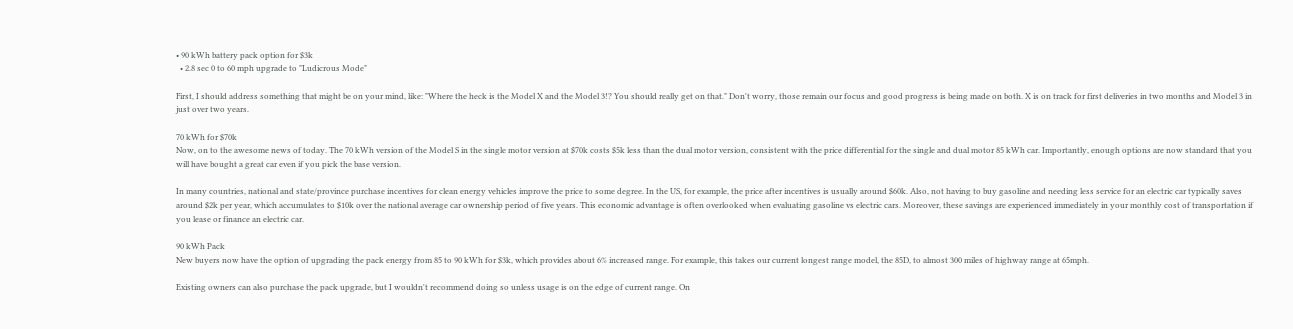• 90 kWh battery pack option for $3k
  • 2.8 sec 0 to 60 mph upgrade to "Ludicrous Mode"

First, I should address something that might be on your mind, like: "Where the heck is the Model X and the Model 3!? You should really get on that." Don't worry, those remain our focus and good progress is being made on both. X is on track for first deliveries in two months and Model 3 in just over two years.

70 kWh for $70k
Now, on to the awesome news of today. The 70 kWh version of the Model S in the single motor version at $70k costs $5k less than the dual motor version, consistent with the price differential for the single and dual motor 85 kWh car. Importantly, enough options are now standard that you will have bought a great car even if you pick the base version.

In many countries, national and state/province purchase incentives for clean energy vehicles improve the price to some degree. In the US, for example, the price after incentives is usually around $60k. Also, not having to buy gasoline and needing less service for an electric car typically saves around $2k per year, which accumulates to $10k over the national average car ownership period of five years. This economic advantage is often overlooked when evaluating gasoline vs electric cars. Moreover, these savings are experienced immediately in your monthly cost of transportation if you lease or finance an electric car.

90 kWh Pack
New buyers now have the option of upgrading the pack energy from 85 to 90 kWh for $3k, which provides about 6% increased range. For example, this takes our current longest range model, the 85D, to almost 300 miles of highway range at 65mph.

Existing owners can also purchase the pack upgrade, but I wouldn't recommend doing so unless usage is on the edge of current range. On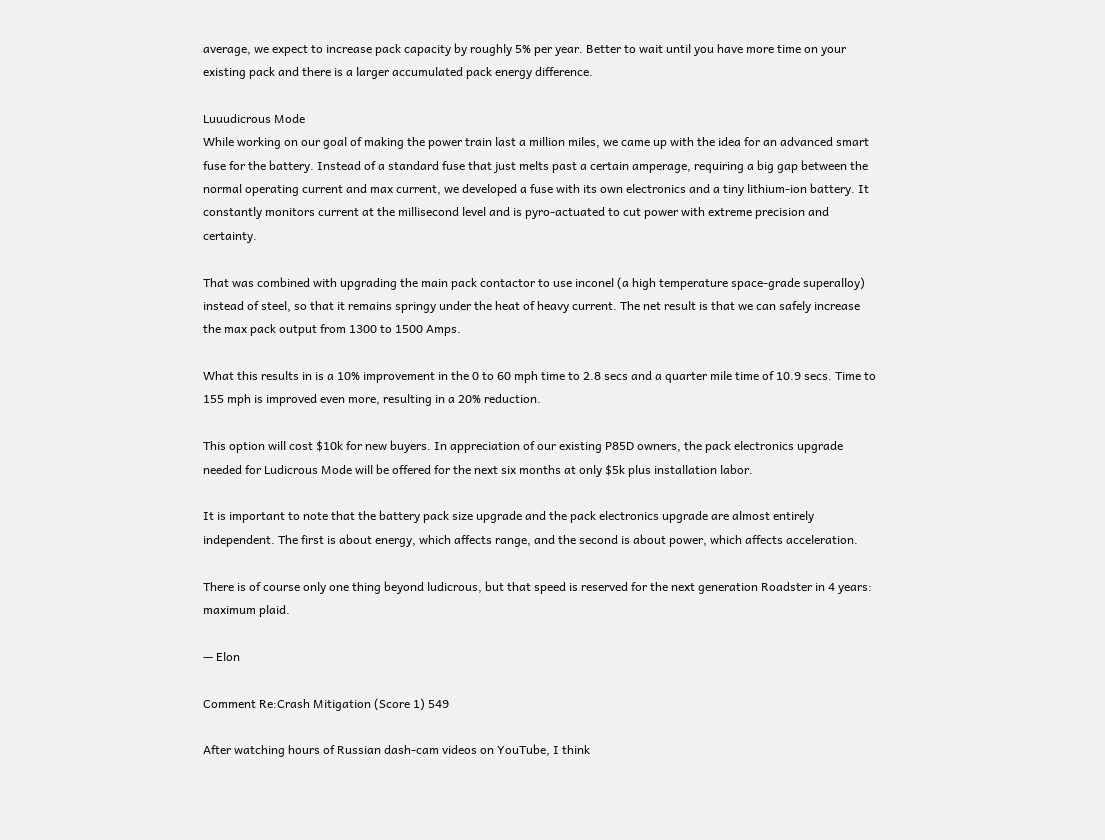average, we expect to increase pack capacity by roughly 5% per year. Better to wait until you have more time on your existing pack and there is a larger accumulated pack energy difference.

Luuudicrous Mode
While working on our goal of making the power train last a million miles, we came up with the idea for an advanced smart fuse for the battery. Instead of a standard fuse that just melts past a certain amperage, requiring a big gap between the normal operating current and max current, we developed a fuse with its own electronics and a tiny lithium-ion battery. It constantly monitors current at the millisecond level and is pyro-actuated to cut power with extreme precision and certainty.

That was combined with upgrading the main pack contactor to use inconel (a high temperature space-grade superalloy) instead of steel, so that it remains springy under the heat of heavy current. The net result is that we can safely increase the max pack output from 1300 to 1500 Amps.

What this results in is a 10% improvement in the 0 to 60 mph time to 2.8 secs and a quarter mile time of 10.9 secs. Time to 155 mph is improved even more, resulting in a 20% reduction.

This option will cost $10k for new buyers. In appreciation of our existing P85D owners, the pack electronics upgrade needed for Ludicrous Mode will be offered for the next six months at only $5k plus installation labor.

It is important to note that the battery pack size upgrade and the pack electronics upgrade are almost entirely independent. The first is about energy, which affects range, and the second is about power, which affects acceleration.

There is of course only one thing beyond ludicrous, but that speed is reserved for the next generation Roadster in 4 years: maximum plaid.

— Elon

Comment Re:Crash Mitigation (Score 1) 549

After watching hours of Russian dash-cam videos on YouTube, I think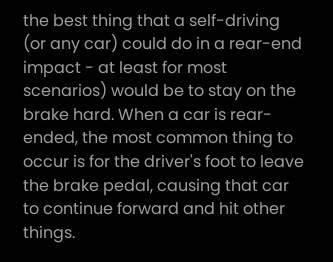the best thing that a self-driving (or any car) could do in a rear-end impact - at least for most scenarios) would be to stay on the brake hard. When a car is rear-ended, the most common thing to occur is for the driver's foot to leave the brake pedal, causing that car to continue forward and hit other things.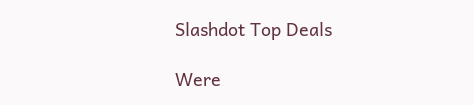Slashdot Top Deals

Were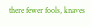there fewer fools, knaves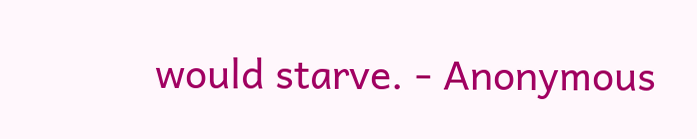would starve. - Anonymous